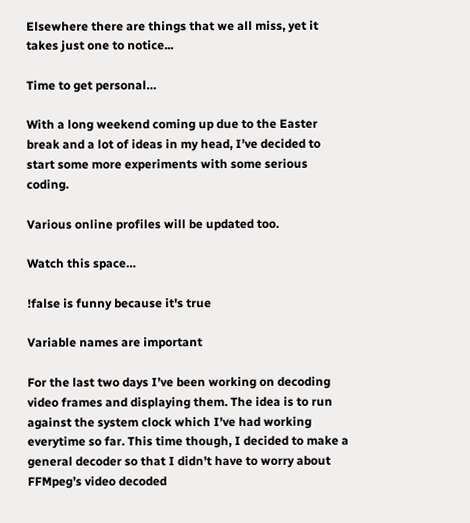Elsewhere there are things that we all miss, yet it takes just one to notice...

Time to get personal…

With a long weekend coming up due to the Easter break and a lot of ideas in my head, I’ve decided to start some more experiments with some serious coding.

Various online profiles will be updated too.

Watch this space…

!false is funny because it's true

Variable names are important

For the last two days I’ve been working on decoding video frames and displaying them. The idea is to run against the system clock which I’ve had working everytime so far. This time though, I decided to make a general decoder so that I didn’t have to worry about FFMpeg’s video decoded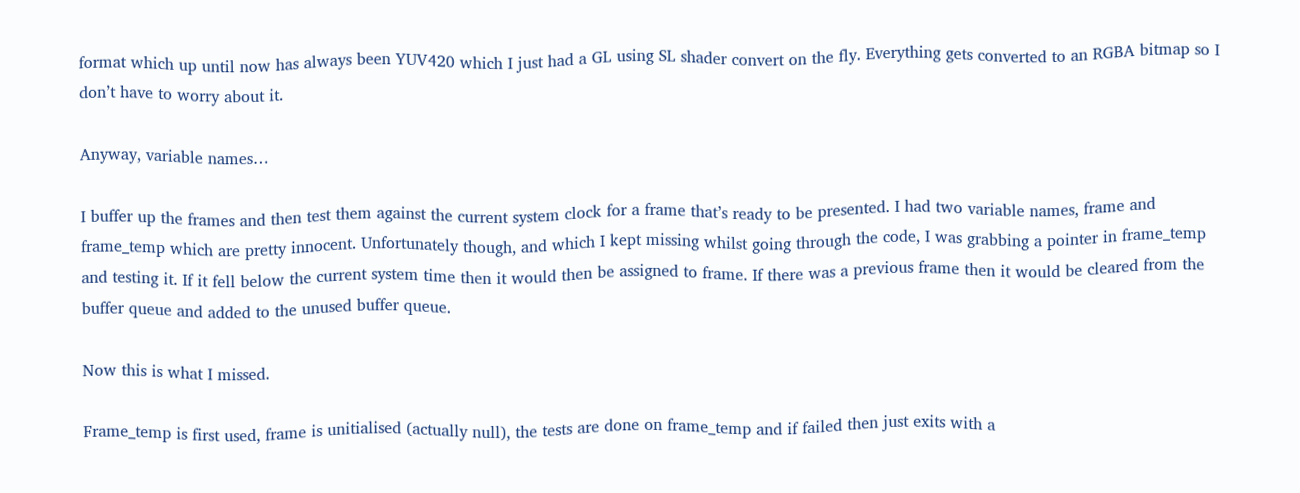format which up until now has always been YUV420 which I just had a GL using SL shader convert on the fly. Everything gets converted to an RGBA bitmap so I don’t have to worry about it.

Anyway, variable names…

I buffer up the frames and then test them against the current system clock for a frame that’s ready to be presented. I had two variable names, frame and frame_temp which are pretty innocent. Unfortunately though, and which I kept missing whilst going through the code, I was grabbing a pointer in frame_temp and testing it. If it fell below the current system time then it would then be assigned to frame. If there was a previous frame then it would be cleared from the buffer queue and added to the unused buffer queue.

Now this is what I missed.

Frame_temp is first used, frame is unitialised (actually null), the tests are done on frame_temp and if failed then just exits with a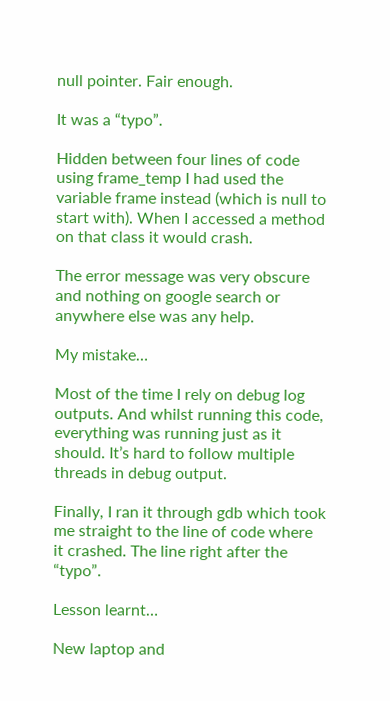null pointer. Fair enough.

It was a “typo”.

Hidden between four lines of code using frame_temp I had used the variable frame instead (which is null to start with). When I accessed a method on that class it would crash.

The error message was very obscure and nothing on google search or anywhere else was any help.

My mistake…

Most of the time I rely on debug log outputs. And whilst running this code, everything was running just as it should. It’s hard to follow multiple threads in debug output.

Finally, I ran it through gdb which took me straight to the line of code where it crashed. The line right after the “typo”.

Lesson learnt…

New laptop and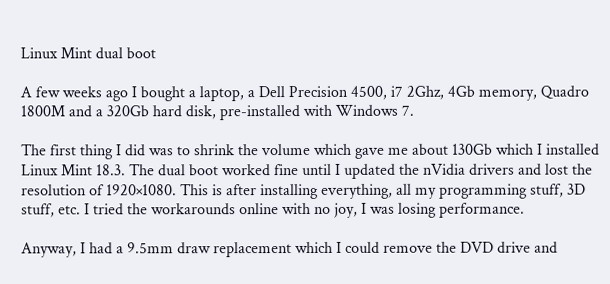Linux Mint dual boot

A few weeks ago I bought a laptop, a Dell Precision 4500, i7 2Ghz, 4Gb memory, Quadro 1800M and a 320Gb hard disk, pre-installed with Windows 7.

The first thing I did was to shrink the volume which gave me about 130Gb which I installed Linux Mint 18.3. The dual boot worked fine until I updated the nVidia drivers and lost the resolution of 1920×1080. This is after installing everything, all my programming stuff, 3D stuff, etc. I tried the workarounds online with no joy, I was losing performance.

Anyway, I had a 9.5mm draw replacement which I could remove the DVD drive and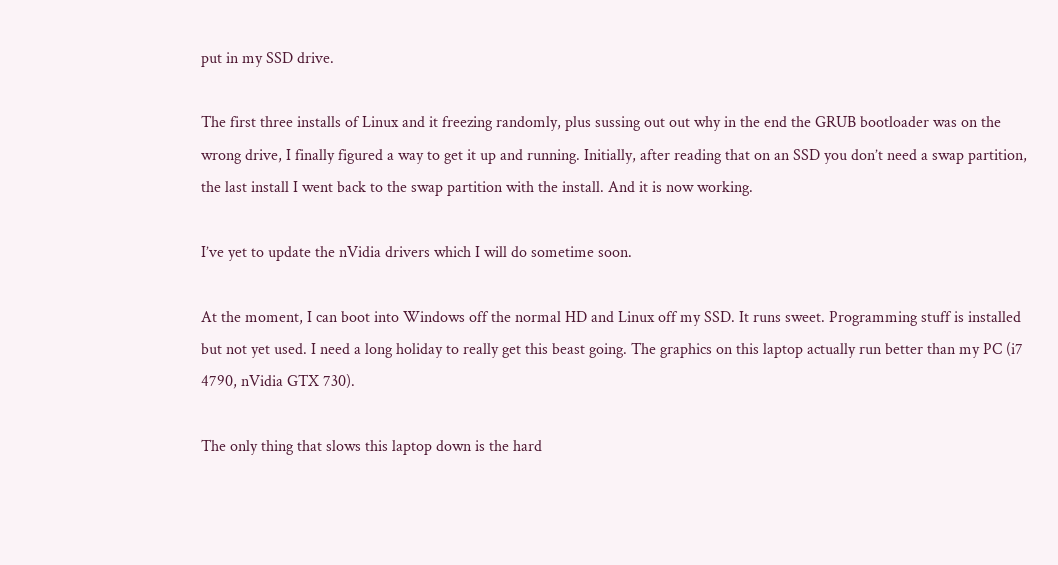put in my SSD drive.

The first three installs of Linux and it freezing randomly, plus sussing out out why in the end the GRUB bootloader was on the wrong drive, I finally figured a way to get it up and running. Initially, after reading that on an SSD you don’t need a swap partition, the last install I went back to the swap partition with the install. And it is now working.

I’ve yet to update the nVidia drivers which I will do sometime soon.

At the moment, I can boot into Windows off the normal HD and Linux off my SSD. It runs sweet. Programming stuff is installed but not yet used. I need a long holiday to really get this beast going. The graphics on this laptop actually run better than my PC (i7 4790, nVidia GTX 730).

The only thing that slows this laptop down is the hard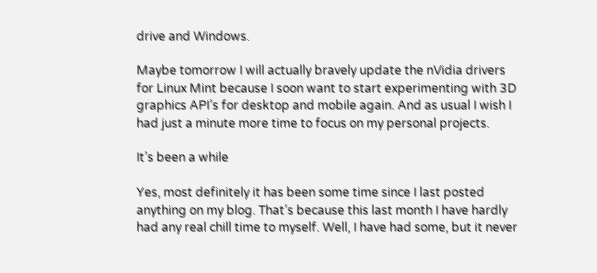drive and Windows.

Maybe tomorrow I will actually bravely update the nVidia drivers for Linux Mint because I soon want to start experimenting with 3D graphics API’s for desktop and mobile again. And as usual I wish I had just a minute more time to focus on my personal projects.

It’s been a while

Yes, most definitely it has been some time since I last posted anything on my blog. That’s because this last month I have hardly had any real chill time to myself. Well, I have had some, but it never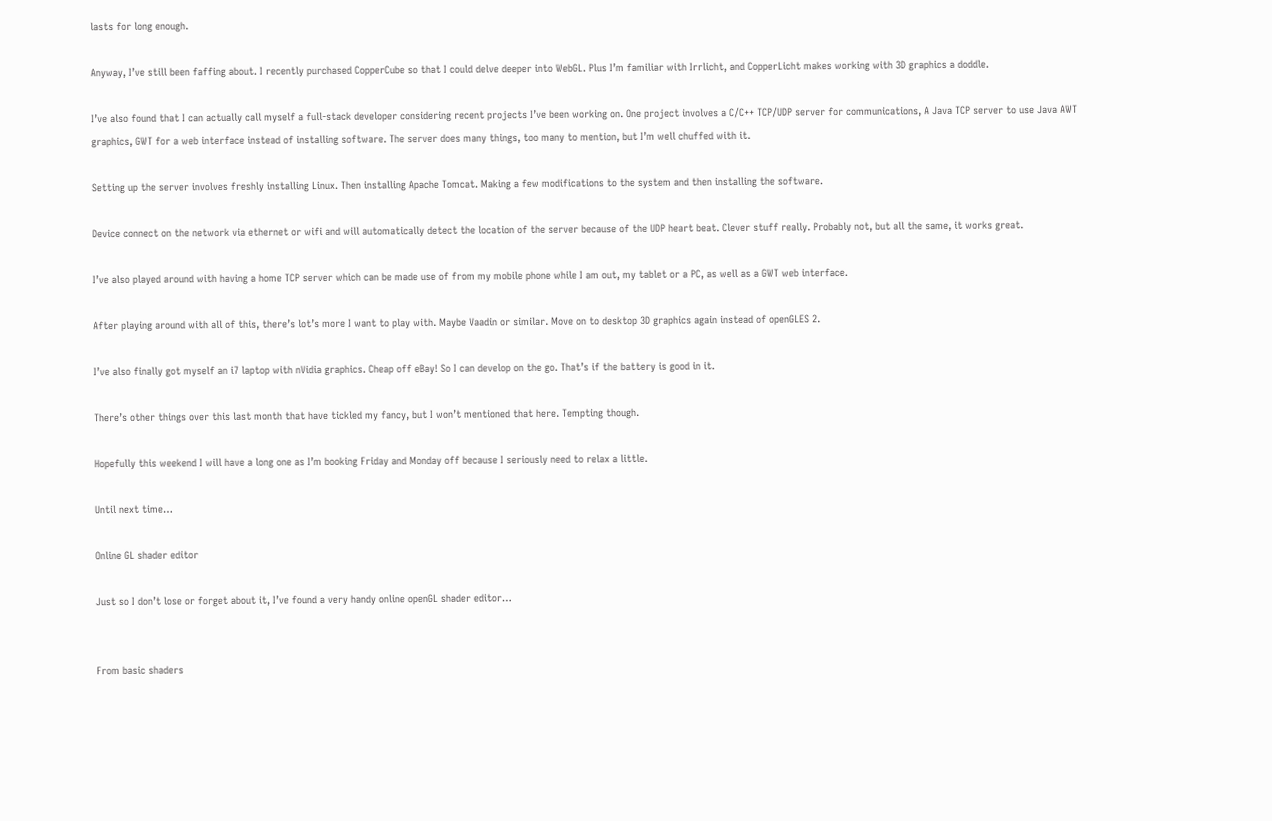lasts for long enough.

Anyway, I’ve still been faffing about. I recently purchased CopperCube so that I could delve deeper into WebGL. Plus I’m familiar with Irrlicht, and CopperLicht makes working with 3D graphics a doddle.

I’ve also found that I can actually call myself a full-stack developer considering recent projects I’ve been working on. One project involves a C/C++ TCP/UDP server for communications, A Java TCP server to use Java AWT graphics, GWT for a web interface instead of installing software. The server does many things, too many to mention, but I’m well chuffed with it.

Setting up the server involves freshly installing Linux. Then installing Apache Tomcat. Making a few modifications to the system and then installing the software.

Device connect on the network via ethernet or wifi and will automatically detect the location of the server because of the UDP heart beat. Clever stuff really. Probably not, but all the same, it works great.

I’ve also played around with having a home TCP server which can be made use of from my mobile phone while I am out, my tablet or a PC, as well as a GWT web interface.

After playing around with all of this, there’s lot’s more I want to play with. Maybe Vaadin or similar. Move on to desktop 3D graphics again instead of openGLES 2.

I’ve also finally got myself an i7 laptop with nVidia graphics. Cheap off eBay! So I can develop on the go. That’s if the battery is good in it.

There’s other things over this last month that have tickled my fancy, but I won’t mentioned that here. Tempting though.

Hopefully this weekend I will have a long one as I’m booking Friday and Monday off because I seriously need to relax a little.

Until next time…

Online GL shader editor

Just so I don’t lose or forget about it, I’ve found a very handy online openGL shader editor…


From basic shaders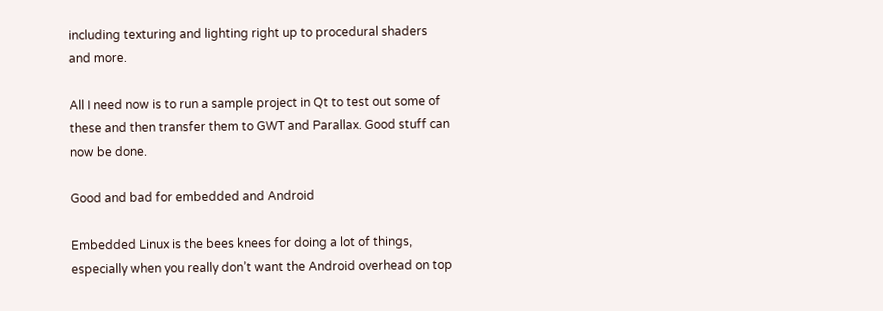including texturing and lighting right up to procedural shaders and more.

All I need now is to run a sample project in Qt to test out some of these and then transfer them to GWT and Parallax. Good stuff can now be done.

Good and bad for embedded and Android

Embedded Linux is the bees knees for doing a lot of things, especially when you really don’t want the Android overhead on top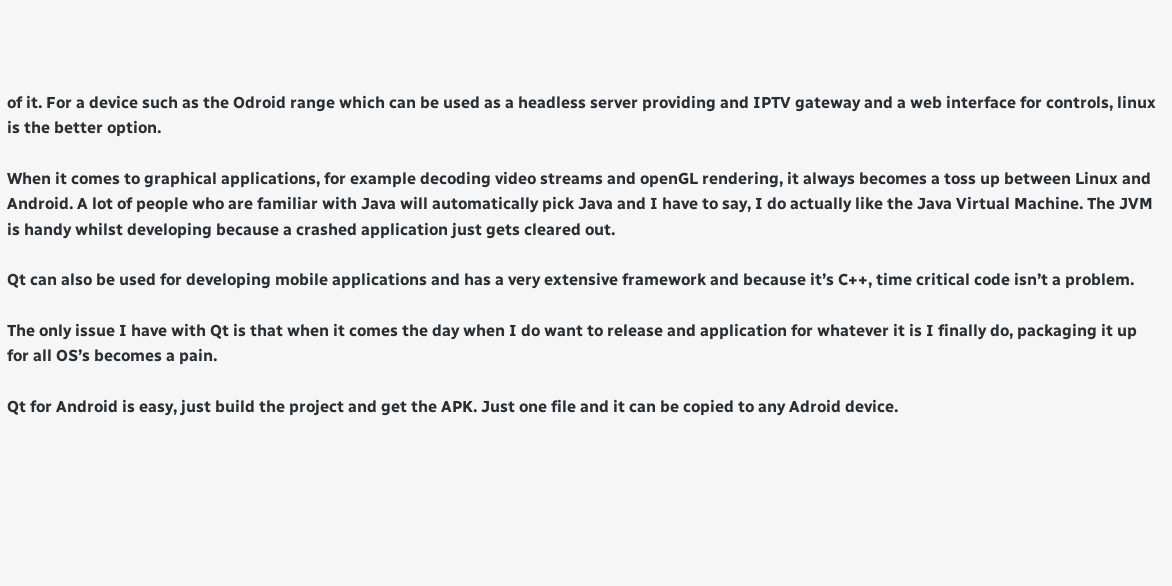of it. For a device such as the Odroid range which can be used as a headless server providing and IPTV gateway and a web interface for controls, linux is the better option.

When it comes to graphical applications, for example decoding video streams and openGL rendering, it always becomes a toss up between Linux and Android. A lot of people who are familiar with Java will automatically pick Java and I have to say, I do actually like the Java Virtual Machine. The JVM is handy whilst developing because a crashed application just gets cleared out.

Qt can also be used for developing mobile applications and has a very extensive framework and because it’s C++, time critical code isn’t a problem.

The only issue I have with Qt is that when it comes the day when I do want to release and application for whatever it is I finally do, packaging it up for all OS’s becomes a pain.

Qt for Android is easy, just build the project and get the APK. Just one file and it can be copied to any Adroid device.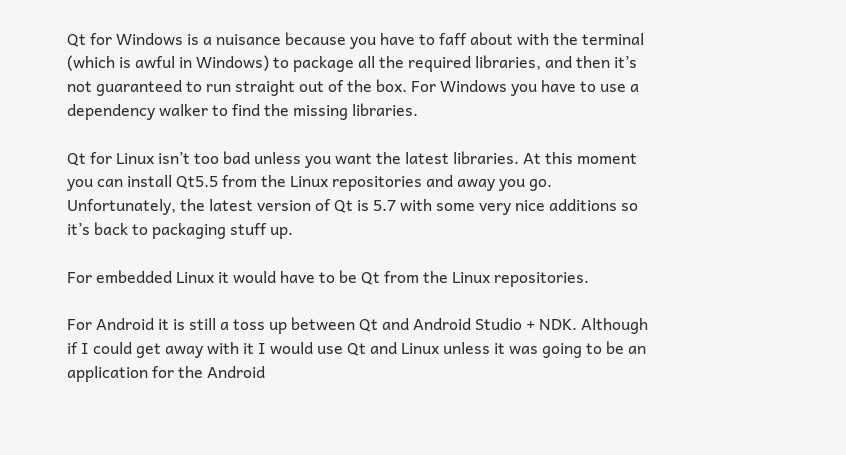Qt for Windows is a nuisance because you have to faff about with the terminal (which is awful in Windows) to package all the required libraries, and then it’s not guaranteed to run straight out of the box. For Windows you have to use a dependency walker to find the missing libraries.

Qt for Linux isn’t too bad unless you want the latest libraries. At this moment you can install Qt5.5 from the Linux repositories and away you go. Unfortunately, the latest version of Qt is 5.7 with some very nice additions so it’s back to packaging stuff up.

For embedded Linux it would have to be Qt from the Linux repositories.

For Android it is still a toss up between Qt and Android Studio + NDK. Although if I could get away with it I would use Qt and Linux unless it was going to be an application for the Android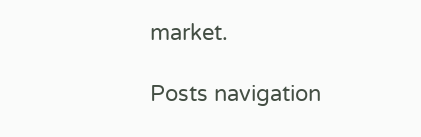market.

Posts navigation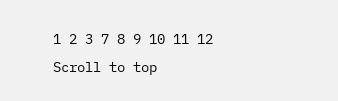1 2 3 7 8 9 10 11 12
Scroll to top